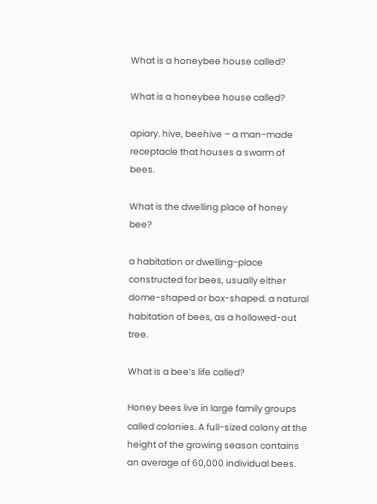What is a honeybee house called?

What is a honeybee house called?

apiary. hive, beehive – a man-made receptacle that houses a swarm of bees.

What is the dwelling place of honey bee?

a habitation or dwelling-place constructed for bees, usually either dome-shaped or box-shaped. a natural habitation of bees, as a hollowed-out tree.

What is a bee’s life called?

Honey bees live in large family groups called colonies. A full-sized colony at the height of the growing season contains an average of 60,000 individual bees.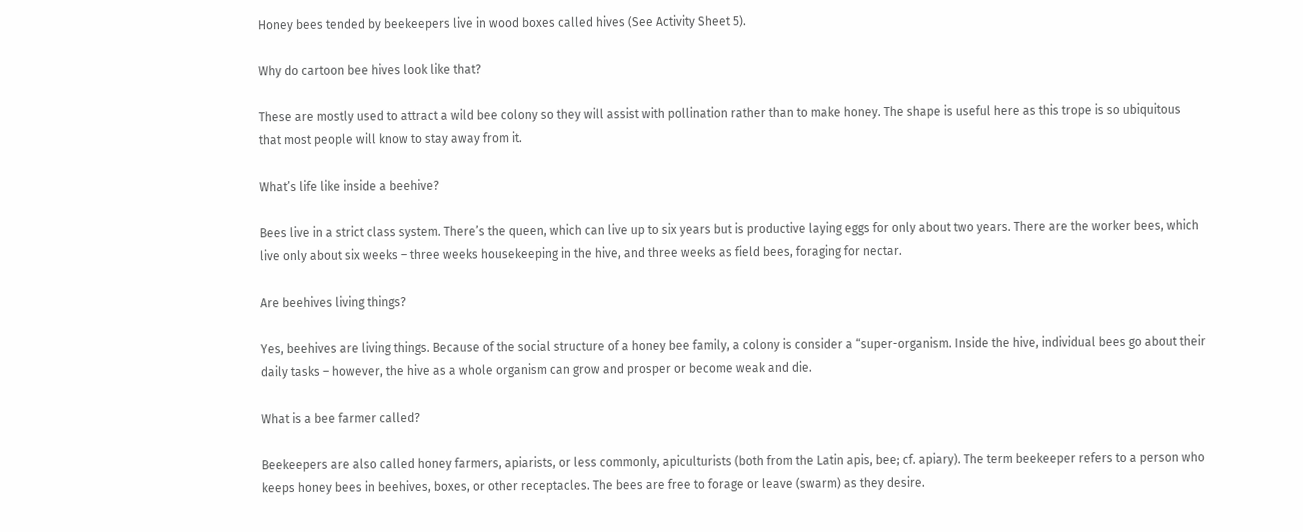Honey bees tended by beekeepers live in wood boxes called hives (See Activity Sheet 5).

Why do cartoon bee hives look like that?

These are mostly used to attract a wild bee colony so they will assist with pollination rather than to make honey. The shape is useful here as this trope is so ubiquitous that most people will know to stay away from it.

What’s life like inside a beehive?

Bees live in a strict class system. There’s the queen, which can live up to six years but is productive laying eggs for only about two years. There are the worker bees, which live only about six weeks – three weeks housekeeping in the hive, and three weeks as field bees, foraging for nectar.

Are beehives living things?

Yes, beehives are living things. Because of the social structure of a honey bee family, a colony is consider a “super-organism. Inside the hive, individual bees go about their daily tasks – however, the hive as a whole organism can grow and prosper or become weak and die.

What is a bee farmer called?

Beekeepers are also called honey farmers, apiarists, or less commonly, apiculturists (both from the Latin apis, bee; cf. apiary). The term beekeeper refers to a person who keeps honey bees in beehives, boxes, or other receptacles. The bees are free to forage or leave (swarm) as they desire.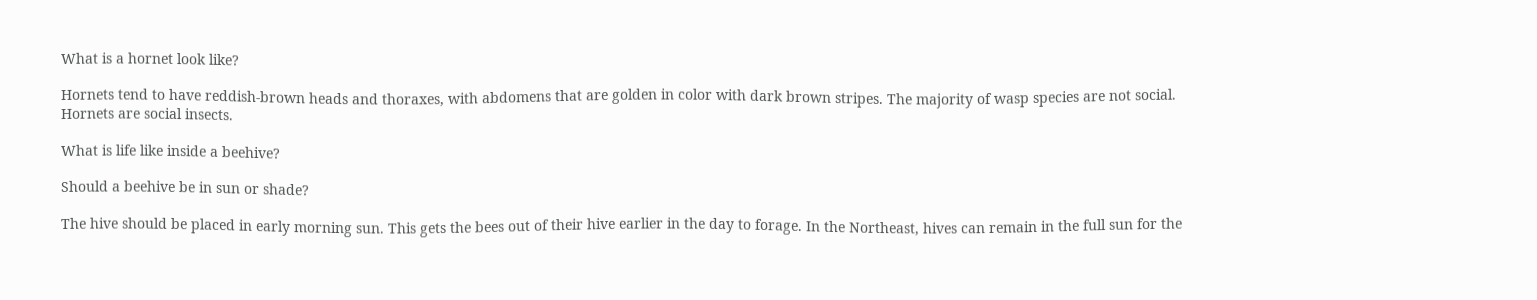What is a hornet look like?

Hornets tend to have reddish-brown heads and thoraxes, with abdomens that are golden in color with dark brown stripes. The majority of wasp species are not social. Hornets are social insects.

What is life like inside a beehive?

Should a beehive be in sun or shade?

The hive should be placed in early morning sun. This gets the bees out of their hive earlier in the day to forage. In the Northeast, hives can remain in the full sun for the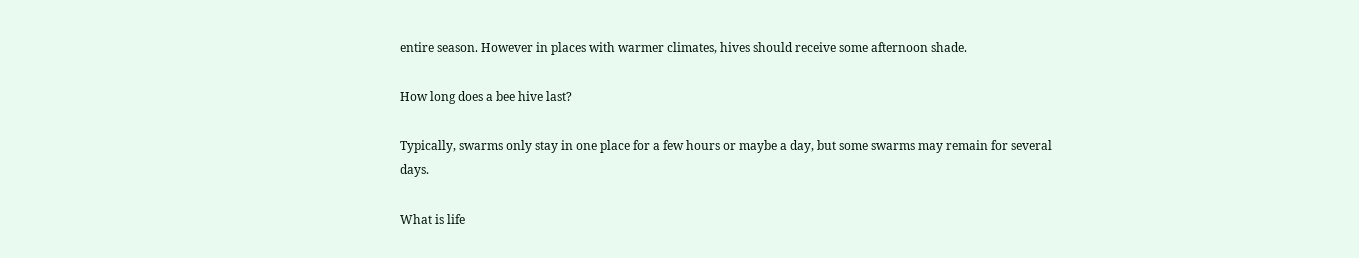entire season. However in places with warmer climates, hives should receive some afternoon shade.

How long does a bee hive last?

Typically, swarms only stay in one place for a few hours or maybe a day, but some swarms may remain for several days.

What is life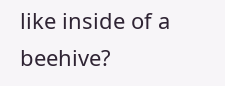like inside of a beehive?